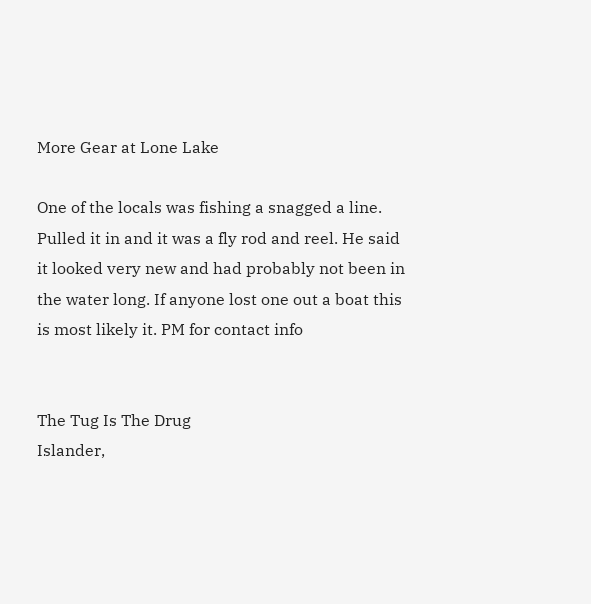More Gear at Lone Lake

One of the locals was fishing a snagged a line. Pulled it in and it was a fly rod and reel. He said it looked very new and had probably not been in the water long. If anyone lost one out a boat this is most likely it. PM for contact info


The Tug Is The Drug
Islander,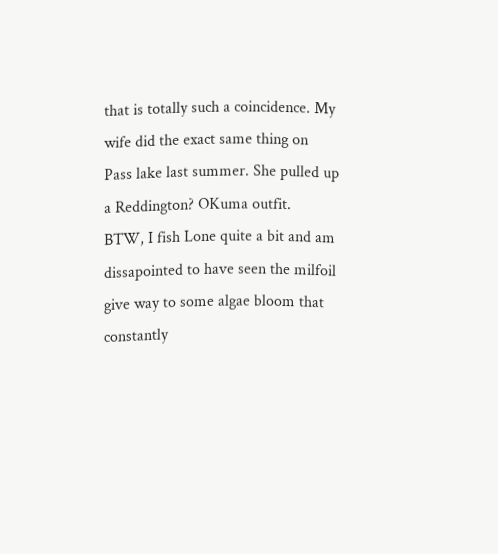that is totally such a coincidence. My wife did the exact same thing on Pass lake last summer. She pulled up a Reddington? OKuma outfit.
BTW, I fish Lone quite a bit and am dissapointed to have seen the milfoil give way to some algae bloom that constantly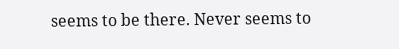seems to be there. Never seems to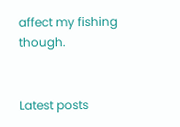affect my fishing though.


Latest posts